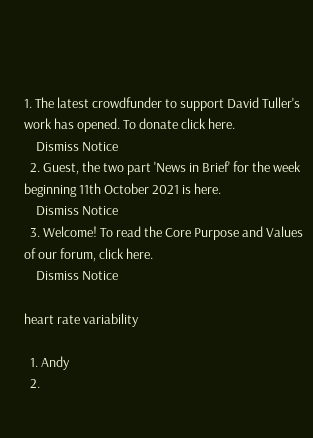1. The latest crowdfunder to support David Tuller's work has opened. To donate click here.
    Dismiss Notice
  2. Guest, the two part 'News in Brief' for the week beginning 11th October 2021 is here.
    Dismiss Notice
  3. Welcome! To read the Core Purpose and Values of our forum, click here.
    Dismiss Notice

heart rate variability

  1. Andy
  2.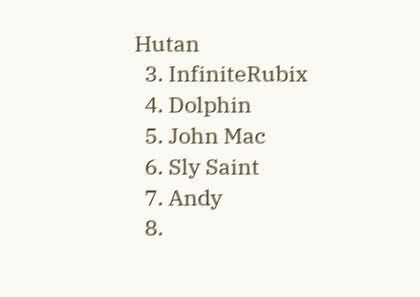Hutan
  3. InfiniteRubix
  4. Dolphin
  5. John Mac
  6. Sly Saint
  7. Andy
  8.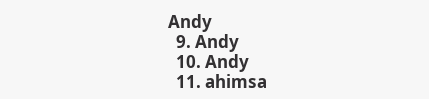Andy
  9. Andy
  10. Andy
  11. ahimsa